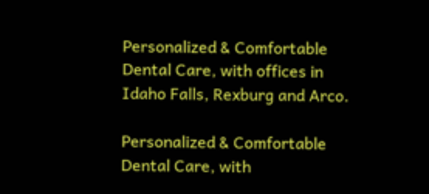Personalized & Comfortable Dental Care, with offices in Idaho Falls, Rexburg and Arco.

Personalized & Comfortable Dental Care, with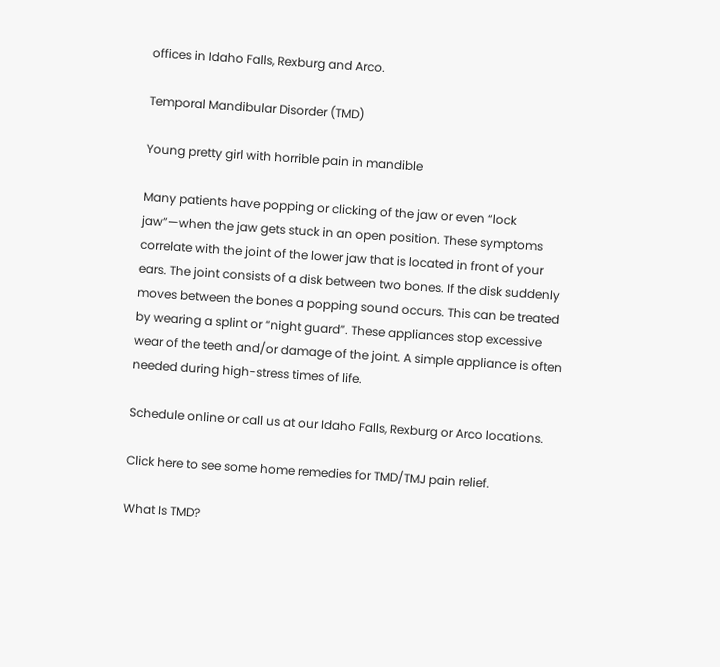offices in Idaho Falls, Rexburg and Arco.

Temporal Mandibular Disorder (TMD)

Young pretty girl with horrible pain in mandible

Many patients have popping or clicking of the jaw or even “lock jaw”—when the jaw gets stuck in an open position. These symptoms correlate with the joint of the lower jaw that is located in front of your ears. The joint consists of a disk between two bones. If the disk suddenly moves between the bones a popping sound occurs. This can be treated by wearing a splint or “night guard”. These appliances stop excessive wear of the teeth and/or damage of the joint. A simple appliance is often needed during high-stress times of life.

Schedule online or call us at our Idaho Falls, Rexburg or Arco locations.

Click here to see some home remedies for TMD/TMJ pain relief.

What Is TMD?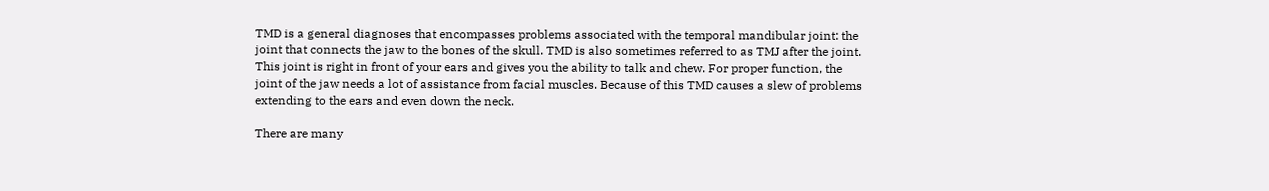TMD is a general diagnoses that encompasses problems associated with the temporal mandibular joint: the joint that connects the jaw to the bones of the skull. TMD is also sometimes referred to as TMJ after the joint. This joint is right in front of your ears and gives you the ability to talk and chew. For proper function, the joint of the jaw needs a lot of assistance from facial muscles. Because of this TMD causes a slew of problems extending to the ears and even down the neck.

There are many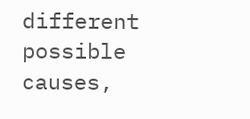different possible causes,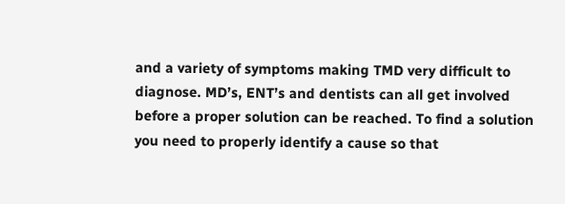and a variety of symptoms making TMD very difficult to diagnose. MD’s, ENT’s and dentists can all get involved before a proper solution can be reached. To find a solution you need to properly identify a cause so that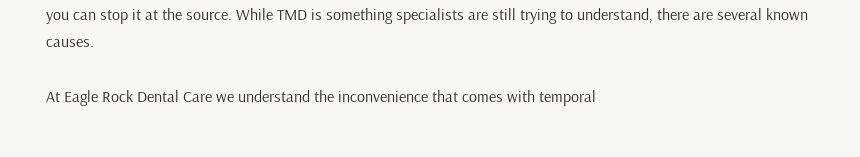you can stop it at the source. While TMD is something specialists are still trying to understand, there are several known causes.

At Eagle Rock Dental Care we understand the inconvenience that comes with temporal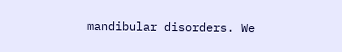mandibular disorders. We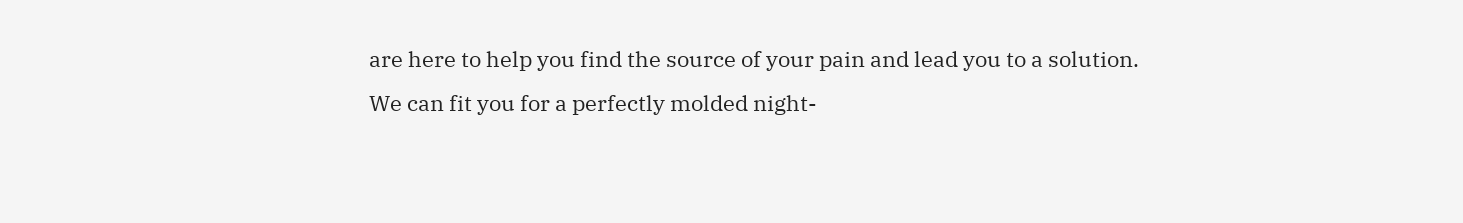are here to help you find the source of your pain and lead you to a solution. We can fit you for a perfectly molded night-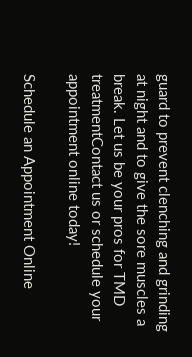guard to prevent clenching and grinding at night and to give the sore muscles a break. Let us be your pros for TMD treatmentContact us or schedule your appointment online today!

Schedule an Appointment Online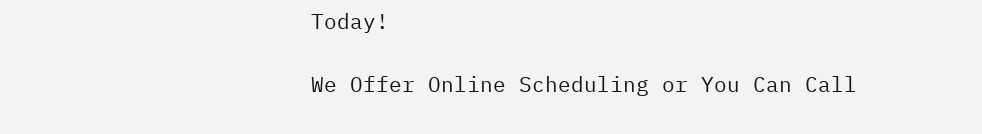Today!

We Offer Online Scheduling or You Can Call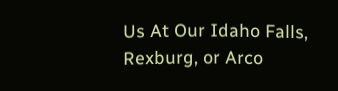Us At Our Idaho Falls, Rexburg, or Arco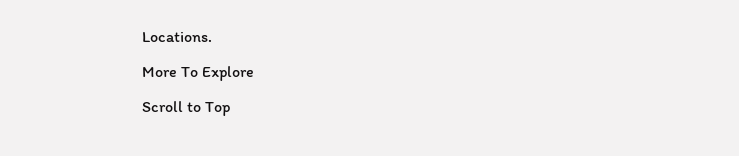Locations.

More To Explore

Scroll to Top